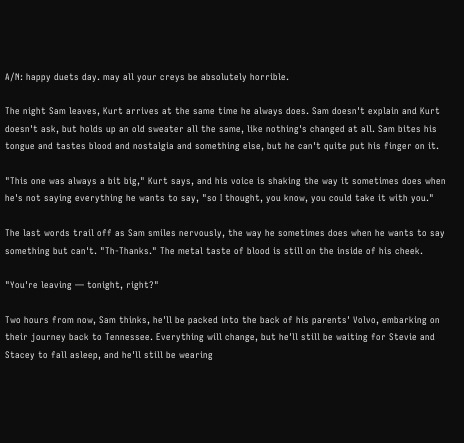A/N: happy duets day. may all your creys be absolutely horrible.

The night Sam leaves, Kurt arrives at the same time he always does. Sam doesn't explain and Kurt doesn't ask, but holds up an old sweater all the same, like nothing's changed at all. Sam bites his tongue and tastes blood and nostalgia and something else, but he can't quite put his finger on it.

"This one was always a bit big," Kurt says, and his voice is shaking the way it sometimes does when he's not saying everything he wants to say, "so I thought, you know, you could take it with you."

The last words trail off as Sam smiles nervously, the way he sometimes does when he wants to say something but can't. "Th-Thanks." The metal taste of blood is still on the inside of his cheek.

"You're leaving — tonight, right?"

Two hours from now, Sam thinks, he'll be packed into the back of his parents' Volvo, embarking on their journey back to Tennessee. Everything will change, but he'll still be waiting for Stevie and Stacey to fall asleep, and he'll still be wearing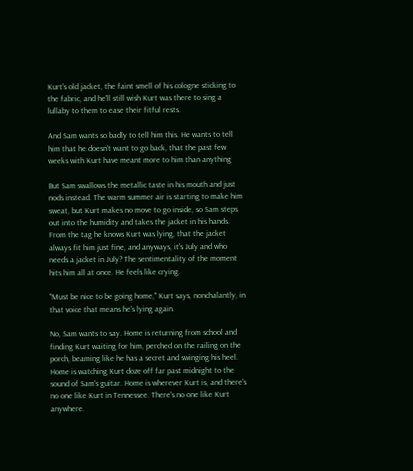Kurt's old jacket, the faint smell of his cologne sticking to the fabric, and he'll still wish Kurt was there to sing a lullaby to them to ease their fitful rests.

And Sam wants so badly to tell him this. He wants to tell him that he doesn't want to go back, that the past few weeks with Kurt have meant more to him than anything

But Sam swallows the metallic taste in his mouth and just nods instead. The warm summer air is starting to make him sweat, but Kurt makes no move to go inside, so Sam steps out into the humidity and takes the jacket in his hands. From the tag he knows Kurt was lying, that the jacket always fit him just fine, and anyways, it's July and who needs a jacket in July? The sentimentality of the moment hits him all at once. He feels like crying.

"Must be nice to be going home," Kurt says, nonchalantly, in that voice that means he's lying again.

No, Sam wants to say. Home is returning from school and finding Kurt waiting for him, perched on the railing on the porch, beaming like he has a secret and swinging his heel. Home is watching Kurt doze off far past midnight to the sound of Sam's guitar. Home is wherever Kurt is, and there's no one like Kurt in Tennessee. There's no one like Kurt anywhere.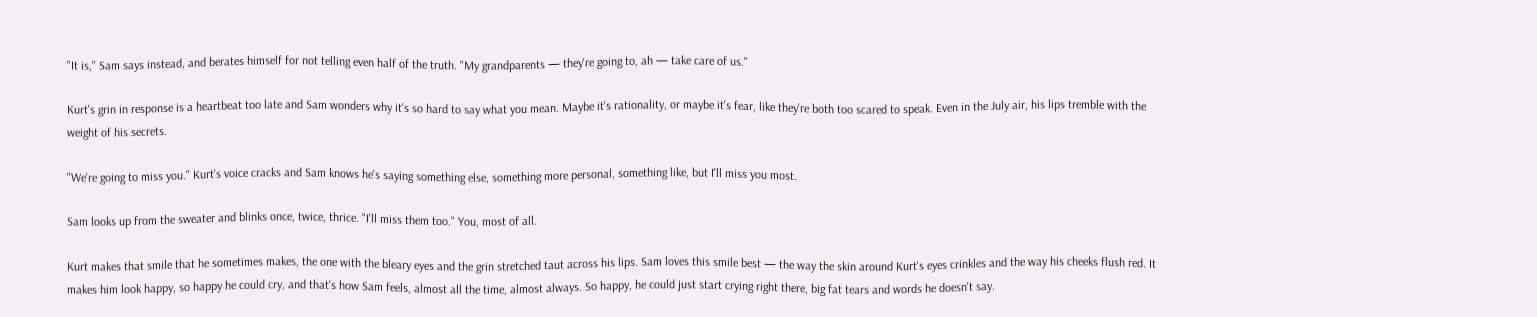"It is," Sam says instead, and berates himself for not telling even half of the truth. "My grandparents — they're going to, ah — take care of us."

Kurt's grin in response is a heartbeat too late and Sam wonders why it's so hard to say what you mean. Maybe it's rationality, or maybe it's fear, like they're both too scared to speak. Even in the July air, his lips tremble with the weight of his secrets.

"We're going to miss you." Kurt's voice cracks and Sam knows he's saying something else, something more personal, something like, but I'll miss you most.

Sam looks up from the sweater and blinks once, twice, thrice. "I'll miss them too." You, most of all.

Kurt makes that smile that he sometimes makes, the one with the bleary eyes and the grin stretched taut across his lips. Sam loves this smile best — the way the skin around Kurt's eyes crinkles and the way his cheeks flush red. It makes him look happy, so happy he could cry, and that's how Sam feels, almost all the time, almost always. So happy, he could just start crying right there, big fat tears and words he doesn't say.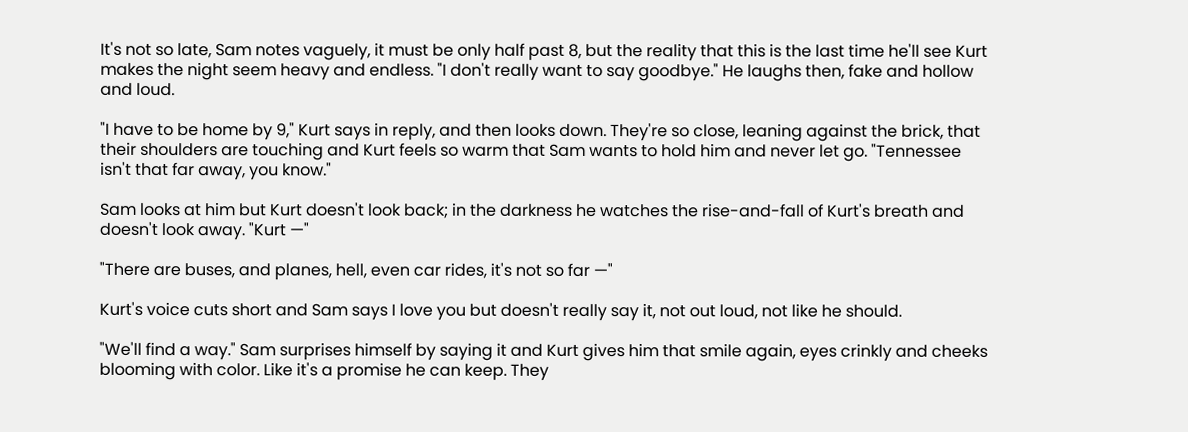It's not so late, Sam notes vaguely, it must be only half past 8, but the reality that this is the last time he'll see Kurt makes the night seem heavy and endless. "I don't really want to say goodbye." He laughs then, fake and hollow and loud.

"I have to be home by 9," Kurt says in reply, and then looks down. They're so close, leaning against the brick, that their shoulders are touching and Kurt feels so warm that Sam wants to hold him and never let go. "Tennessee isn't that far away, you know."

Sam looks at him but Kurt doesn't look back; in the darkness he watches the rise-and-fall of Kurt's breath and doesn't look away. "Kurt —"

"There are buses, and planes, hell, even car rides, it's not so far —"

Kurt's voice cuts short and Sam says I love you but doesn't really say it, not out loud, not like he should.

"We'll find a way." Sam surprises himself by saying it and Kurt gives him that smile again, eyes crinkly and cheeks blooming with color. Like it's a promise he can keep. They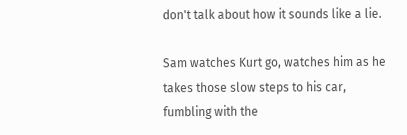don't talk about how it sounds like a lie.

Sam watches Kurt go, watches him as he takes those slow steps to his car, fumbling with the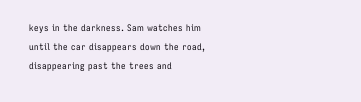keys in the darkness. Sam watches him until the car disappears down the road, disappearing past the trees and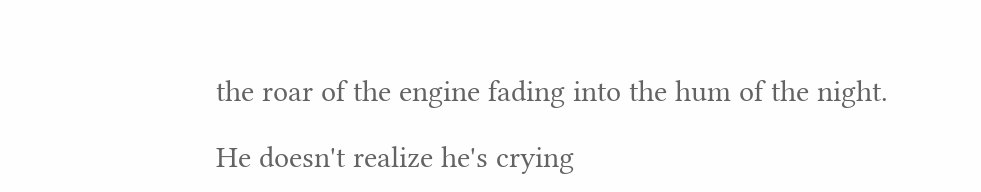the roar of the engine fading into the hum of the night.

He doesn't realize he's crying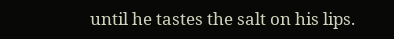until he tastes the salt on his lips.